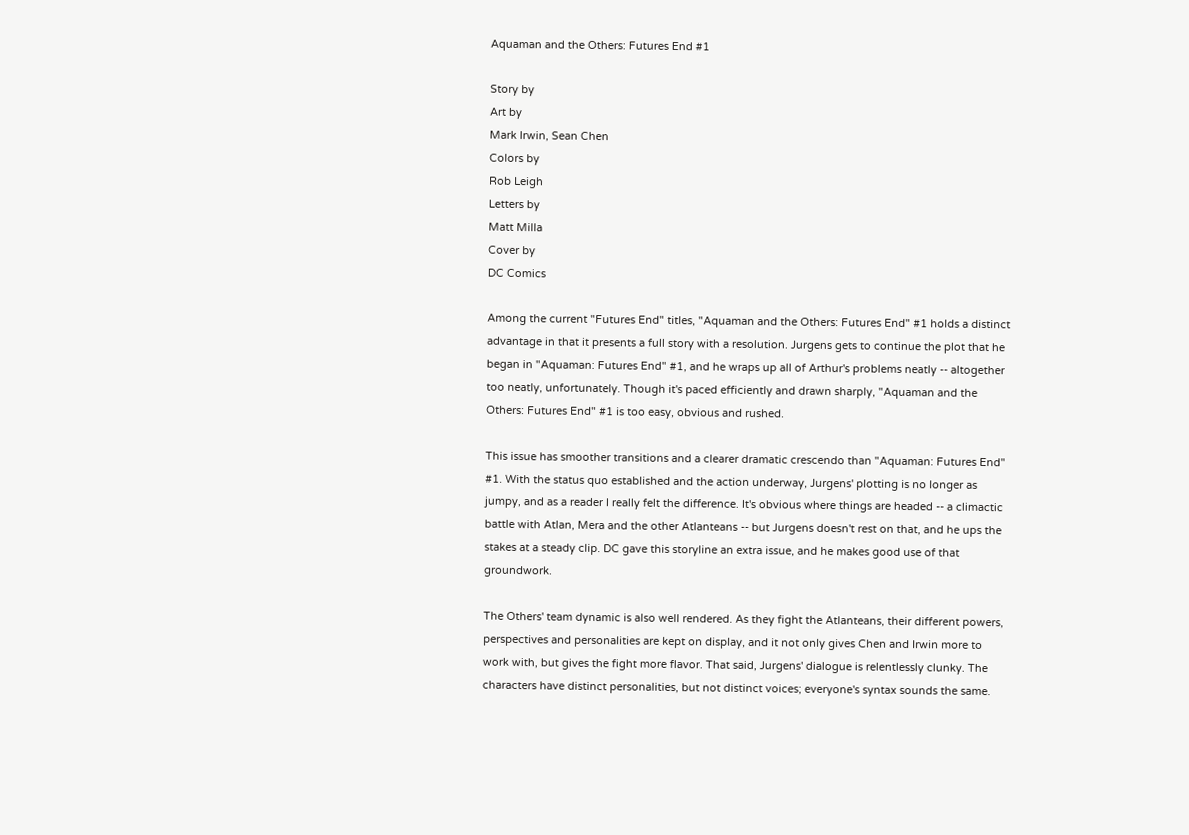Aquaman and the Others: Futures End #1

Story by
Art by
Mark Irwin, Sean Chen
Colors by
Rob Leigh
Letters by
Matt Milla
Cover by
DC Comics

Among the current "Futures End" titles, "Aquaman and the Others: Futures End" #1 holds a distinct advantage in that it presents a full story with a resolution. Jurgens gets to continue the plot that he began in "Aquaman: Futures End" #1, and he wraps up all of Arthur's problems neatly -- altogether too neatly, unfortunately. Though it's paced efficiently and drawn sharply, "Aquaman and the Others: Futures End" #1 is too easy, obvious and rushed.

This issue has smoother transitions and a clearer dramatic crescendo than "Aquaman: Futures End" #1. With the status quo established and the action underway, Jurgens' plotting is no longer as jumpy, and as a reader I really felt the difference. It's obvious where things are headed -- a climactic battle with Atlan, Mera and the other Atlanteans -- but Jurgens doesn't rest on that, and he ups the stakes at a steady clip. DC gave this storyline an extra issue, and he makes good use of that groundwork.

The Others' team dynamic is also well rendered. As they fight the Atlanteans, their different powers, perspectives and personalities are kept on display, and it not only gives Chen and Irwin more to work with, but gives the fight more flavor. That said, Jurgens' dialogue is relentlessly clunky. The characters have distinct personalities, but not distinct voices; everyone's syntax sounds the same.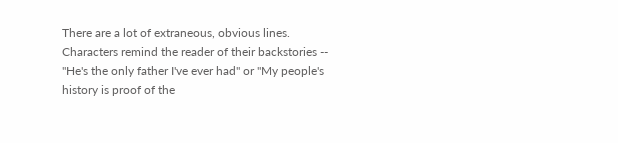There are a lot of extraneous, obvious lines. Characters remind the reader of their backstories -- "He's the only father I've ever had" or "My people's history is proof of the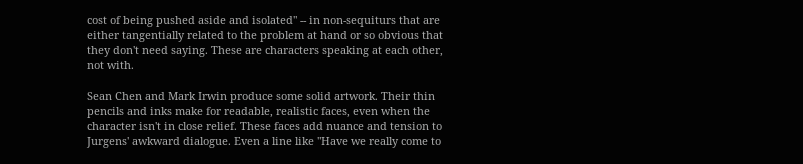cost of being pushed aside and isolated" -- in non-sequiturs that are either tangentially related to the problem at hand or so obvious that they don't need saying. These are characters speaking at each other, not with.

Sean Chen and Mark Irwin produce some solid artwork. Their thin pencils and inks make for readable, realistic faces, even when the character isn't in close relief. These faces add nuance and tension to Jurgens' awkward dialogue. Even a line like "Have we really come to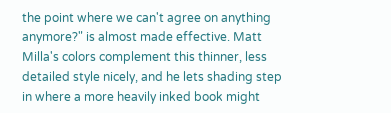the point where we can't agree on anything anymore?" is almost made effective. Matt Milla's colors complement this thinner, less detailed style nicely, and he lets shading step in where a more heavily inked book might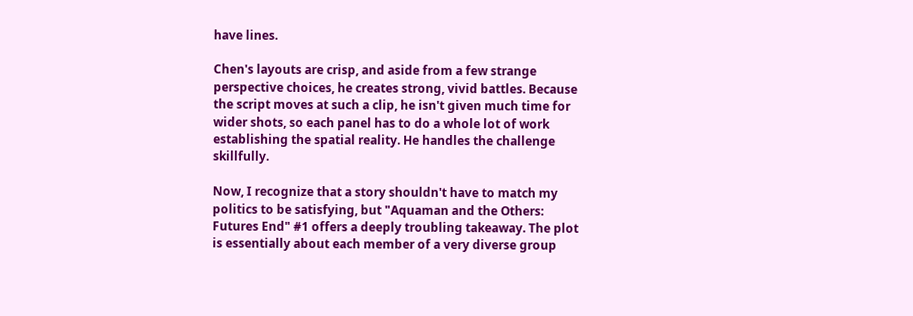have lines.

Chen's layouts are crisp, and aside from a few strange perspective choices, he creates strong, vivid battles. Because the script moves at such a clip, he isn't given much time for wider shots, so each panel has to do a whole lot of work establishing the spatial reality. He handles the challenge skillfully.

Now, I recognize that a story shouldn't have to match my politics to be satisfying, but "Aquaman and the Others: Futures End" #1 offers a deeply troubling takeaway. The plot is essentially about each member of a very diverse group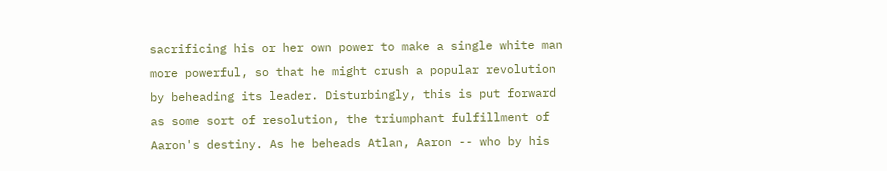sacrificing his or her own power to make a single white man more powerful, so that he might crush a popular revolution by beheading its leader. Disturbingly, this is put forward as some sort of resolution, the triumphant fulfillment of Aaron's destiny. As he beheads Atlan, Aaron -- who by his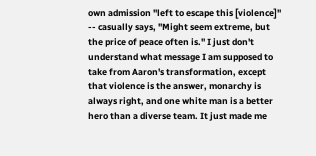own admission "left to escape this [violence]" -- casually says, "Might seem extreme, but the price of peace often is." I just don't understand what message I am supposed to take from Aaron's transformation, except that violence is the answer, monarchy is always right, and one white man is a better hero than a diverse team. It just made me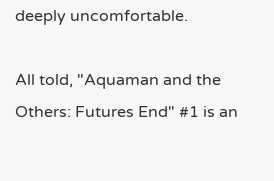deeply uncomfortable.

All told, "Aquaman and the Others: Futures End" #1 is an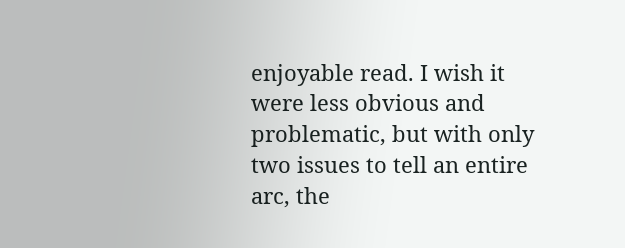enjoyable read. I wish it were less obvious and problematic, but with only two issues to tell an entire arc, the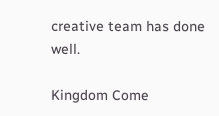creative team has done well.

Kingdom Come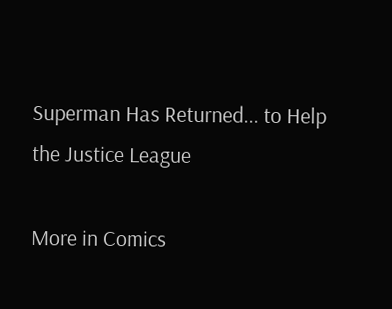Superman Has Returned... to Help the Justice League

More in Comics